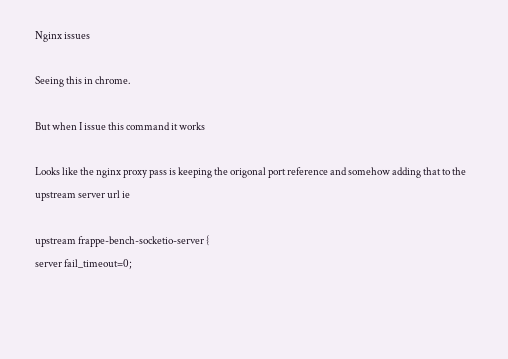Nginx issues

Seeing this in chrome.

But when I issue this command it works

Looks like the nginx proxy pass is keeping the origonal port reference and somehow adding that to the
upstream server url ie

upstream frappe-bench-socketio-server {
server fail_timeout=0;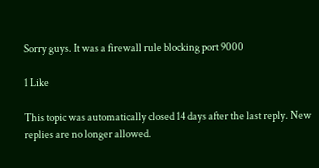Sorry guys. It was a firewall rule blocking port 9000

1 Like

This topic was automatically closed 14 days after the last reply. New replies are no longer allowed.